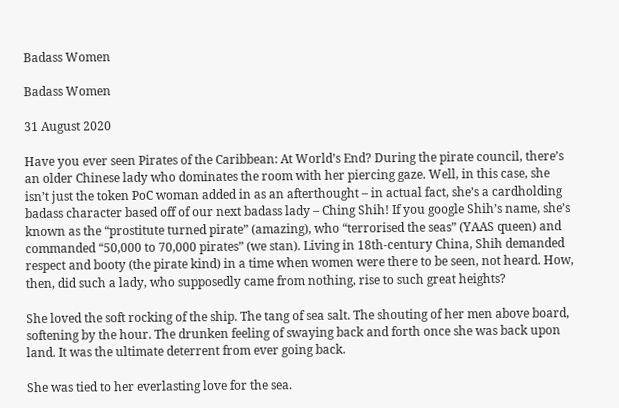Badass Women

Badass Women

31 August 2020

Have you ever seen Pirates of the Caribbean: At World’s End? During the pirate council, there’s an older Chinese lady who dominates the room with her piercing gaze. Well, in this case, she isn’t just the token PoC woman added in as an afterthought – in actual fact, she’s a cardholding badass character based off of our next badass lady – Ching Shih! If you google Shih’s name, she’s known as the “prostitute turned pirate” (amazing), who “terrorised the seas” (YAAS queen) and commanded “50,000 to 70,000 pirates” (we stan). Living in 18th-century China, Shih demanded respect and booty (the pirate kind) in a time when women were there to be seen, not heard. How, then, did such a lady, who supposedly came from nothing, rise to such great heights?

She loved the soft rocking of the ship. The tang of sea salt. The shouting of her men above board, softening by the hour. The drunken feeling of swaying back and forth once she was back upon land. It was the ultimate deterrent from ever going back.

She was tied to her everlasting love for the sea.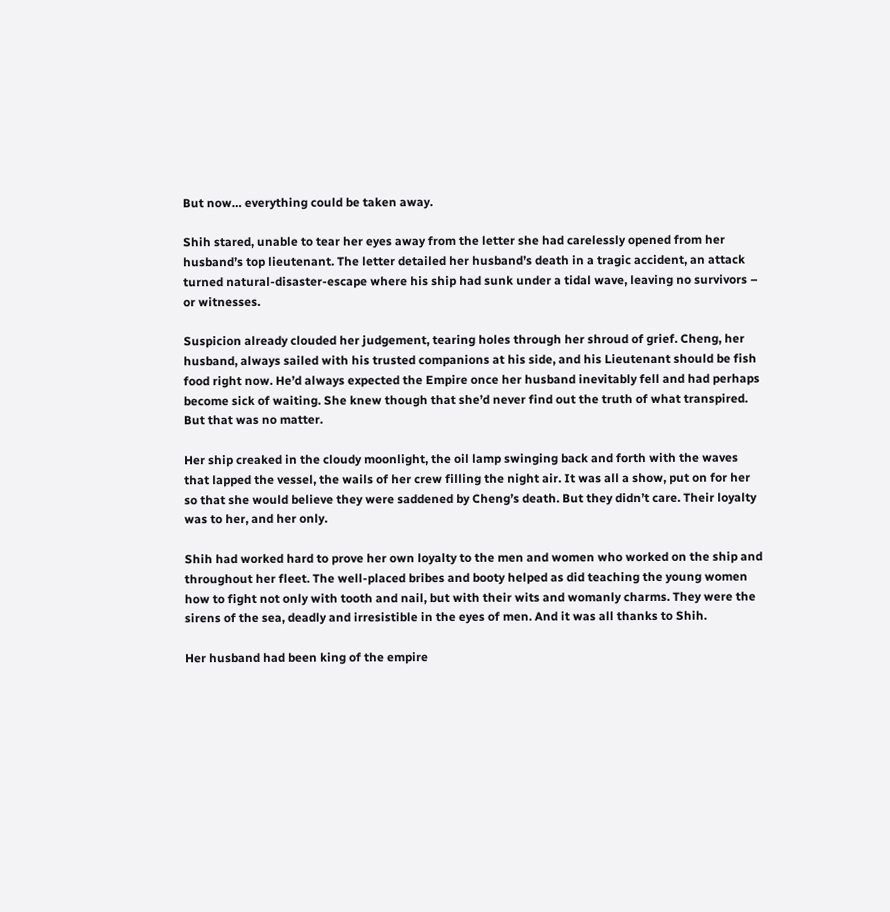But now… everything could be taken away.

Shih stared, unable to tear her eyes away from the letter she had carelessly opened from her husband’s top lieutenant. The letter detailed her husband’s death in a tragic accident, an attack turned natural-disaster-escape where his ship had sunk under a tidal wave, leaving no survivors – or witnesses.

Suspicion already clouded her judgement, tearing holes through her shroud of grief. Cheng, her husband, always sailed with his trusted companions at his side, and his Lieutenant should be fish food right now. He’d always expected the Empire once her husband inevitably fell and had perhaps become sick of waiting. She knew though that she’d never find out the truth of what transpired. But that was no matter.

Her ship creaked in the cloudy moonlight, the oil lamp swinging back and forth with the waves that lapped the vessel, the wails of her crew filling the night air. It was all a show, put on for her so that she would believe they were saddened by Cheng’s death. But they didn’t care. Their loyalty was to her, and her only.

Shih had worked hard to prove her own loyalty to the men and women who worked on the ship and throughout her fleet. The well-placed bribes and booty helped as did teaching the young women how to fight not only with tooth and nail, but with their wits and womanly charms. They were the sirens of the sea, deadly and irresistible in the eyes of men. And it was all thanks to Shih.

Her husband had been king of the empire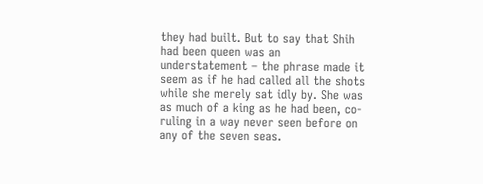they had built. But to say that Shih had been queen was an understatement – the phrase made it seem as if he had called all the shots while she merely sat idly by. She was as much of a king as he had been, co-ruling in a way never seen before on any of the seven seas.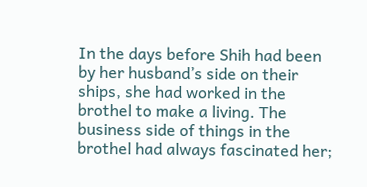In the days before Shih had been by her husband’s side on their ships, she had worked in the brothel to make a living. The business side of things in the brothel had always fascinated her;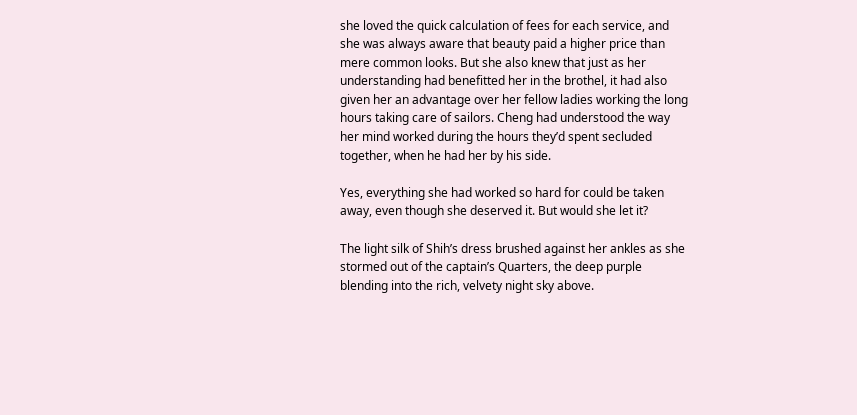she loved the quick calculation of fees for each service, and she was always aware that beauty paid a higher price than mere common looks. But she also knew that just as her understanding had benefitted her in the brothel, it had also given her an advantage over her fellow ladies working the long hours taking care of sailors. Cheng had understood the way her mind worked during the hours they’d spent secluded together, when he had her by his side.

Yes, everything she had worked so hard for could be taken away, even though she deserved it. But would she let it?

The light silk of Shih’s dress brushed against her ankles as she stormed out of the captain’s Quarters, the deep purple blending into the rich, velvety night sky above.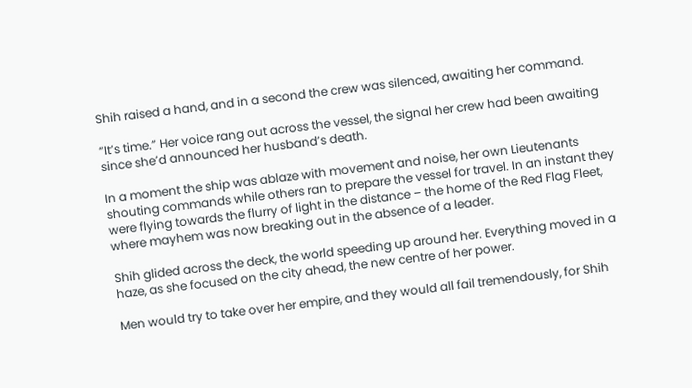Shih raised a hand, and in a second the crew was silenced, awaiting her command.

“It’s time.” Her voice rang out across the vessel, the signal her crew had been awaiting since she’d announced her husband’s death.

In a moment the ship was ablaze with movement and noise, her own Lieutenants shouting commands while others ran to prepare the vessel for travel. In an instant they were flying towards the flurry of light in the distance – the home of the Red Flag Fleet, where mayhem was now breaking out in the absence of a leader.

Shih glided across the deck, the world speeding up around her. Everything moved in a haze, as she focused on the city ahead, the new centre of her power.

Men would try to take over her empire, and they would all fail tremendously, for Shih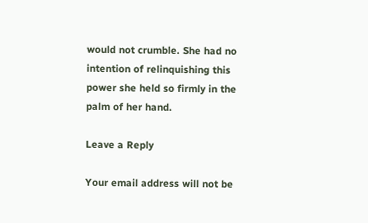would not crumble. She had no intention of relinquishing this power she held so firmly in the palm of her hand.

Leave a Reply

Your email address will not be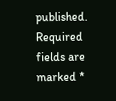published. Required fields are marked *